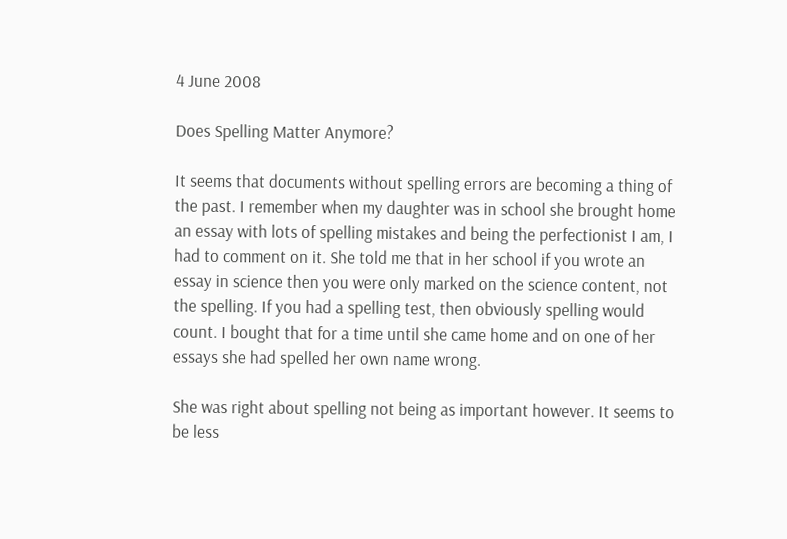4 June 2008

Does Spelling Matter Anymore?

It seems that documents without spelling errors are becoming a thing of the past. I remember when my daughter was in school she brought home an essay with lots of spelling mistakes and being the perfectionist I am, I had to comment on it. She told me that in her school if you wrote an essay in science then you were only marked on the science content, not the spelling. If you had a spelling test, then obviously spelling would count. I bought that for a time until she came home and on one of her essays she had spelled her own name wrong.

She was right about spelling not being as important however. It seems to be less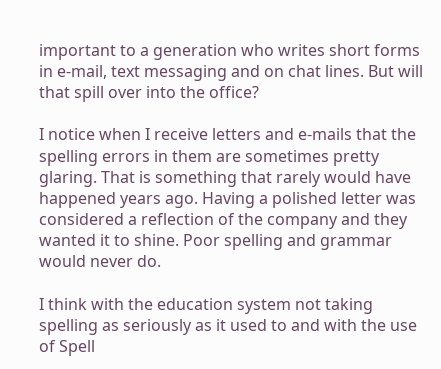important to a generation who writes short forms in e-mail, text messaging and on chat lines. But will that spill over into the office?

I notice when I receive letters and e-mails that the spelling errors in them are sometimes pretty glaring. That is something that rarely would have happened years ago. Having a polished letter was considered a reflection of the company and they wanted it to shine. Poor spelling and grammar would never do.

I think with the education system not taking spelling as seriously as it used to and with the use of Spell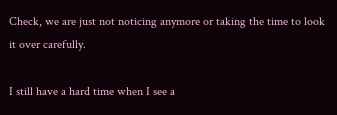Check, we are just not noticing anymore or taking the time to look it over carefully.

I still have a hard time when I see a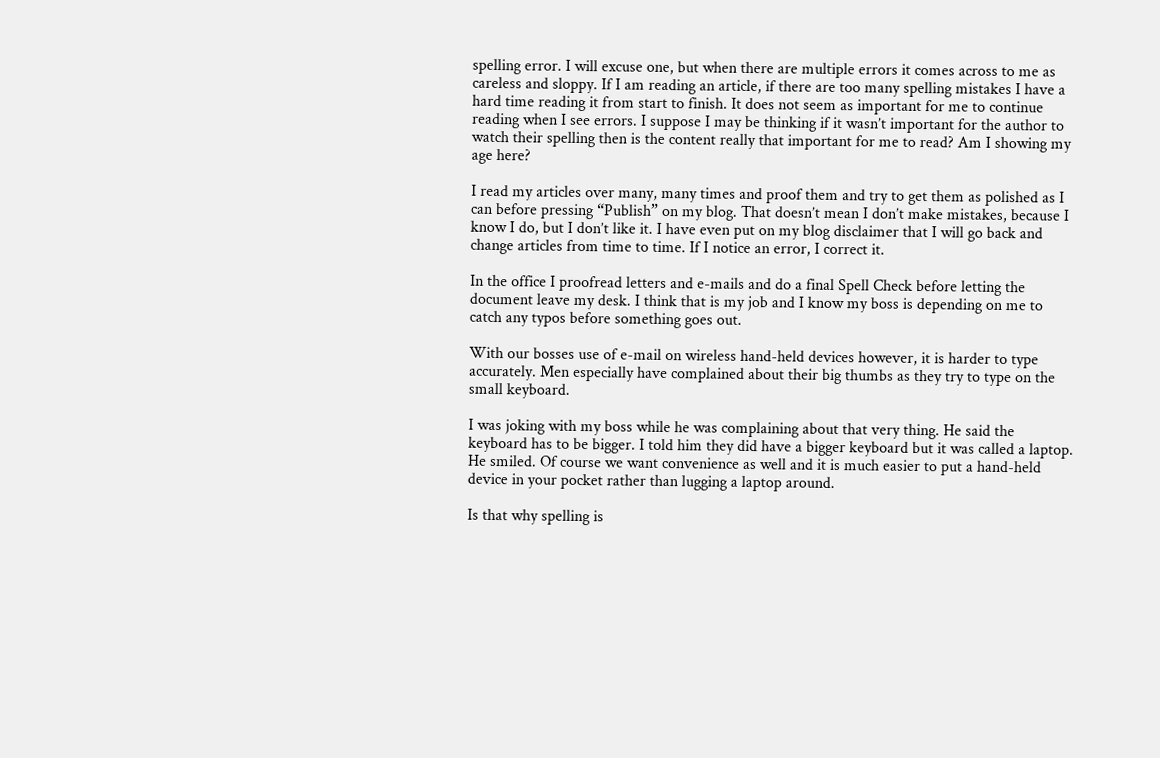spelling error. I will excuse one, but when there are multiple errors it comes across to me as careless and sloppy. If I am reading an article, if there are too many spelling mistakes I have a hard time reading it from start to finish. It does not seem as important for me to continue reading when I see errors. I suppose I may be thinking if it wasn’t important for the author to watch their spelling then is the content really that important for me to read? Am I showing my age here?

I read my articles over many, many times and proof them and try to get them as polished as I can before pressing “Publish” on my blog. That doesn’t mean I don’t make mistakes, because I know I do, but I don’t like it. I have even put on my blog disclaimer that I will go back and change articles from time to time. If I notice an error, I correct it.

In the office I proofread letters and e-mails and do a final Spell Check before letting the document leave my desk. I think that is my job and I know my boss is depending on me to catch any typos before something goes out.

With our bosses use of e-mail on wireless hand-held devices however, it is harder to type accurately. Men especially have complained about their big thumbs as they try to type on the small keyboard.

I was joking with my boss while he was complaining about that very thing. He said the keyboard has to be bigger. I told him they did have a bigger keyboard but it was called a laptop. He smiled. Of course we want convenience as well and it is much easier to put a hand-held device in your pocket rather than lugging a laptop around.

Is that why spelling is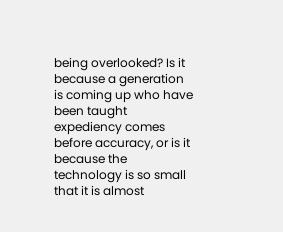being overlooked? Is it because a generation is coming up who have been taught expediency comes before accuracy, or is it because the technology is so small that it is almost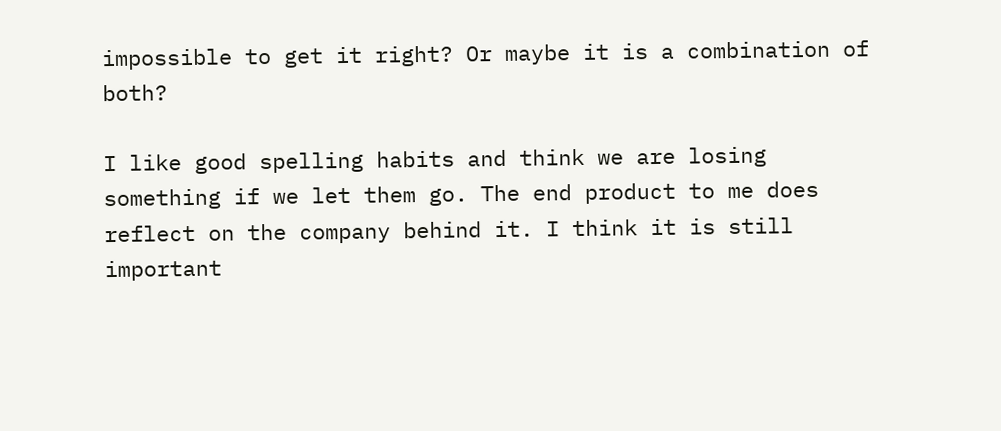impossible to get it right? Or maybe it is a combination of both?

I like good spelling habits and think we are losing something if we let them go. The end product to me does reflect on the company behind it. I think it is still important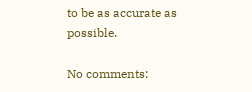to be as accurate as possible.

No comments: